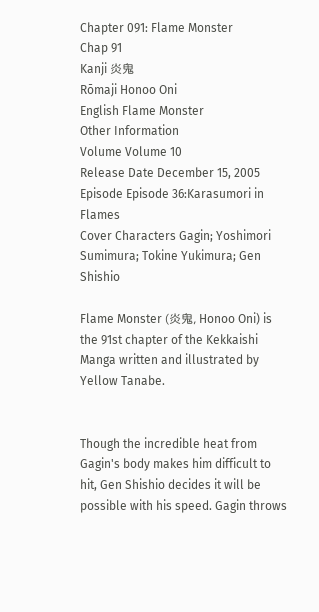Chapter 091: Flame Monster
Chap 91
Kanji 炎鬼
Rōmaji Honoo Oni
English Flame Monster
Other Information
Volume Volume 10
Release Date December 15, 2005
Episode Episode 36:Karasumori in Flames
Cover Characters Gagin; Yoshimori Sumimura; Tokine Yukimura; Gen Shishio

Flame Monster (炎鬼, Honoo Oni) is the 91st chapter of the Kekkaishi Manga written and illustrated by Yellow Tanabe.


Though the incredible heat from Gagin's body makes him difficult to hit, Gen Shishio decides it will be possible with his speed. Gagin throws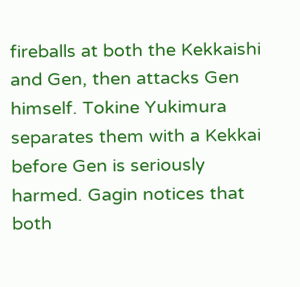fireballs at both the Kekkaishi and Gen, then attacks Gen himself. Tokine Yukimura separates them with a Kekkai before Gen is seriously harmed. Gagin notices that both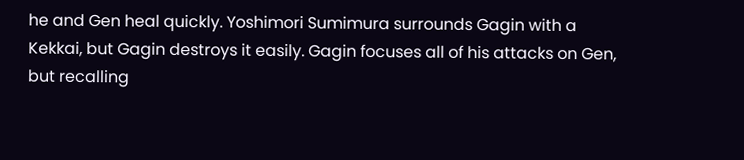he and Gen heal quickly. Yoshimori Sumimura surrounds Gagin with a Kekkai, but Gagin destroys it easily. Gagin focuses all of his attacks on Gen, but recalling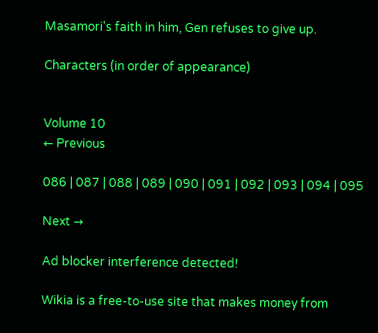Masamori's faith in him, Gen refuses to give up.

Characters (in order of appearance)


Volume 10
← Previous

086 | 087 | 088 | 089 | 090 | 091 | 092 | 093 | 094 | 095

Next →

Ad blocker interference detected!

Wikia is a free-to-use site that makes money from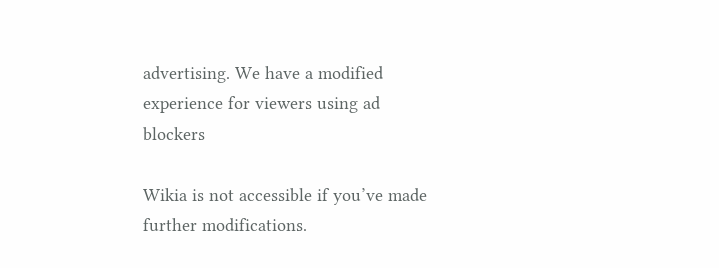advertising. We have a modified experience for viewers using ad blockers

Wikia is not accessible if you’ve made further modifications.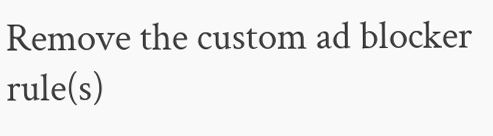Remove the custom ad blocker rule(s)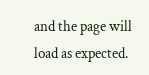and the page will load as expected.